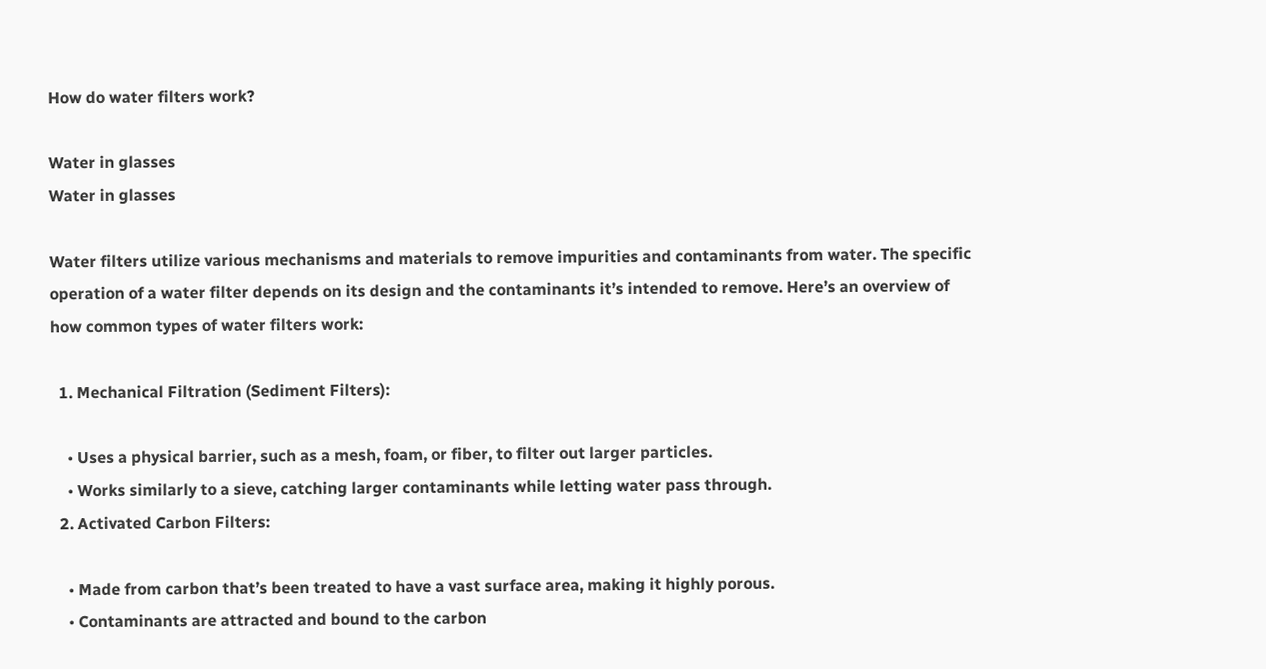How do water filters work?

Water in glasses
Water in glasses

Water filters utilize various mechanisms and materials to remove impurities and contaminants from water. The specific operation of a water filter depends on its design and the contaminants it’s intended to remove. Here’s an overview of how common types of water filters work:

  1. Mechanical Filtration (Sediment Filters):

    • Uses a physical barrier, such as a mesh, foam, or fiber, to filter out larger particles.
    • Works similarly to a sieve, catching larger contaminants while letting water pass through.
  2. Activated Carbon Filters:

    • Made from carbon that’s been treated to have a vast surface area, making it highly porous.
    • Contaminants are attracted and bound to the carbon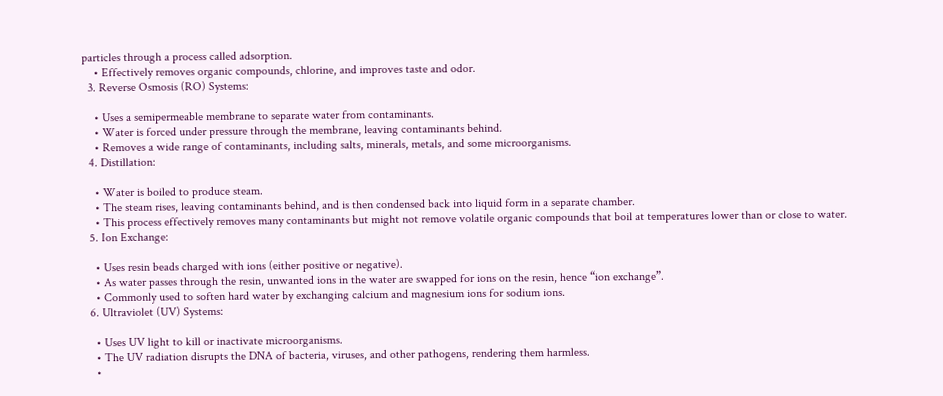particles through a process called adsorption.
    • Effectively removes organic compounds, chlorine, and improves taste and odor.
  3. Reverse Osmosis (RO) Systems:

    • Uses a semipermeable membrane to separate water from contaminants.
    • Water is forced under pressure through the membrane, leaving contaminants behind.
    • Removes a wide range of contaminants, including salts, minerals, metals, and some microorganisms.
  4. Distillation:

    • Water is boiled to produce steam.
    • The steam rises, leaving contaminants behind, and is then condensed back into liquid form in a separate chamber.
    • This process effectively removes many contaminants but might not remove volatile organic compounds that boil at temperatures lower than or close to water.
  5. Ion Exchange:

    • Uses resin beads charged with ions (either positive or negative).
    • As water passes through the resin, unwanted ions in the water are swapped for ions on the resin, hence “ion exchange”.
    • Commonly used to soften hard water by exchanging calcium and magnesium ions for sodium ions.
  6. Ultraviolet (UV) Systems:

    • Uses UV light to kill or inactivate microorganisms.
    • The UV radiation disrupts the DNA of bacteria, viruses, and other pathogens, rendering them harmless.
    •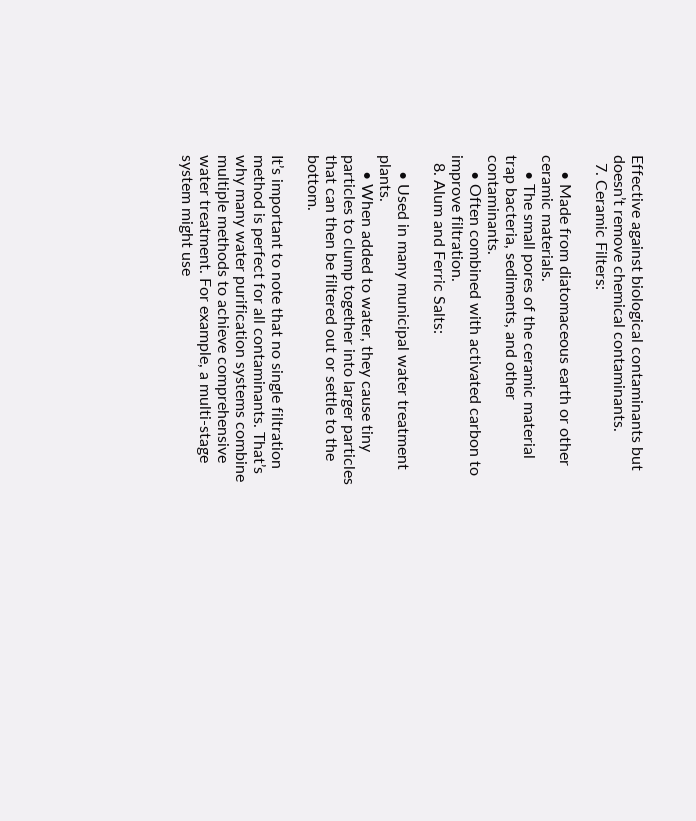Effective against biological contaminants but doesn’t remove chemical contaminants.
  7. Ceramic Filters:

    • Made from diatomaceous earth or other ceramic materials.
    • The small pores of the ceramic material trap bacteria, sediments, and other contaminants.
    • Often combined with activated carbon to improve filtration.
  8. Alum and Ferric Salts:

    • Used in many municipal water treatment plants.
    • When added to water, they cause tiny particles to clump together into larger particles that can then be filtered out or settle to the bottom.

It’s important to note that no single filtration method is perfect for all contaminants. That’s why many water purification systems combine multiple methods to achieve comprehensive water treatment. For example, a multi-stage system might use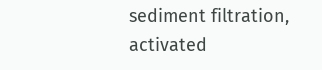sediment filtration, activated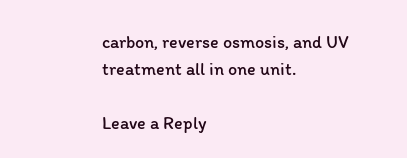carbon, reverse osmosis, and UV treatment all in one unit.

Leave a Reply